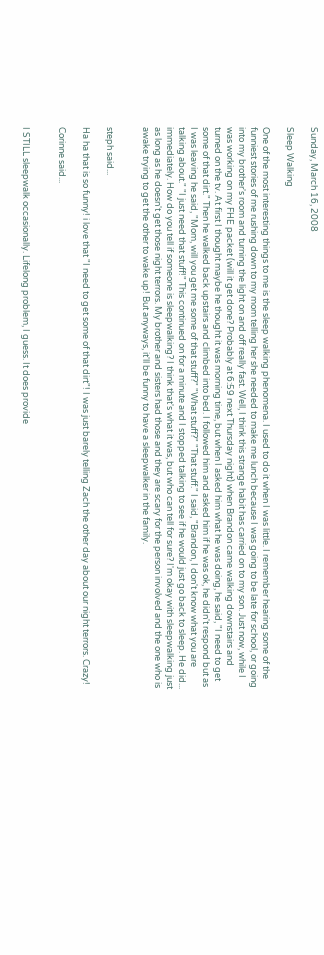Sunday, March 16, 2008

Sleep Walking

One of the most interesting things to me is the sleep walking phenomena. I used to do it when I was little. I remember hearing some of the funniest stories of me rushing down to my mom telling her she needed to make me lunch because I was going to be late for school, or going into my brother's room and turning the light on and off really fast. Well, I think this strange habit has carried on to my son. Just now, while I was working on my FHE packet (will it get done? Probably at 6:59 next Thursday night) when Brandon came walking downstairs and turned on the tv. At first I thought maybe he thought it was morning time, but when I asked him what he was doing, he said, "I need to get some of that dirt." Then he walked back upstairs and climbed into bed. I followed him and asked him if he was ok, he didn't respond but as I was leaving he said, "Mom, will you get me some of that stuff?" "What stuff?" "That stuff." I said, "Brandon, I don't know what you are talking about." "I just need that stuff!" This continued on for a minute and I stopped talking to see if he would just go back to sleep. He did... immediately. How do you tell if someone is sleepwalking? I think that's what it was, but who can tell for sure? I'm okay with sleepwalking just as long as he doesn't get those night terrors. My brother and sisters had those and they are scary for the person involved and the one who is awake trying to get the other to wake up! But anyways, it'll be funny to have a sleepwalker in the family.


steph said...

Ha ha that is so funny! i love that "I need to get some of that dirt"! I was just barely telling Zach the other day about our night terrors. Crazy!

Corinne said...


I STILL sleepwalk occasionally. Lifelong problem, I guess. It does provide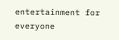entertainment for everyone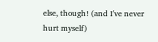else, though! (and I've never hurt myself)